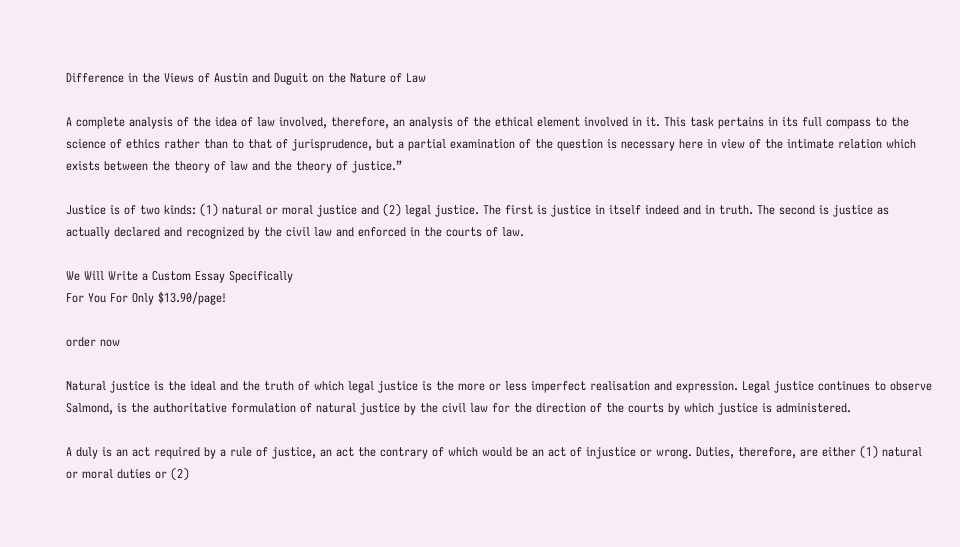Difference in the Views of Austin and Duguit on the Nature of Law

A complete analysis of the idea of law involved, therefore, an analysis of the ethical element involved in it. This task pertains in its full compass to the science of ethics rather than to that of jurisprudence, but a partial examination of the question is necessary here in view of the intimate relation which exists between the theory of law and the theory of justice.”

Justice is of two kinds: (1) natural or moral justice and (2) legal justice. The first is justice in itself indeed and in truth. The second is justice as actually declared and recognized by the civil law and enforced in the courts of law.

We Will Write a Custom Essay Specifically
For You For Only $13.90/page!

order now

Natural justice is the ideal and the truth of which legal justice is the more or less imperfect realisation and expression. Legal justice continues to observe Salmond, is the authoritative formulation of natural justice by the civil law for the direction of the courts by which justice is administered.

A duly is an act required by a rule of justice, an act the contrary of which would be an act of injustice or wrong. Duties, therefore, are either (1) natural or moral duties or (2)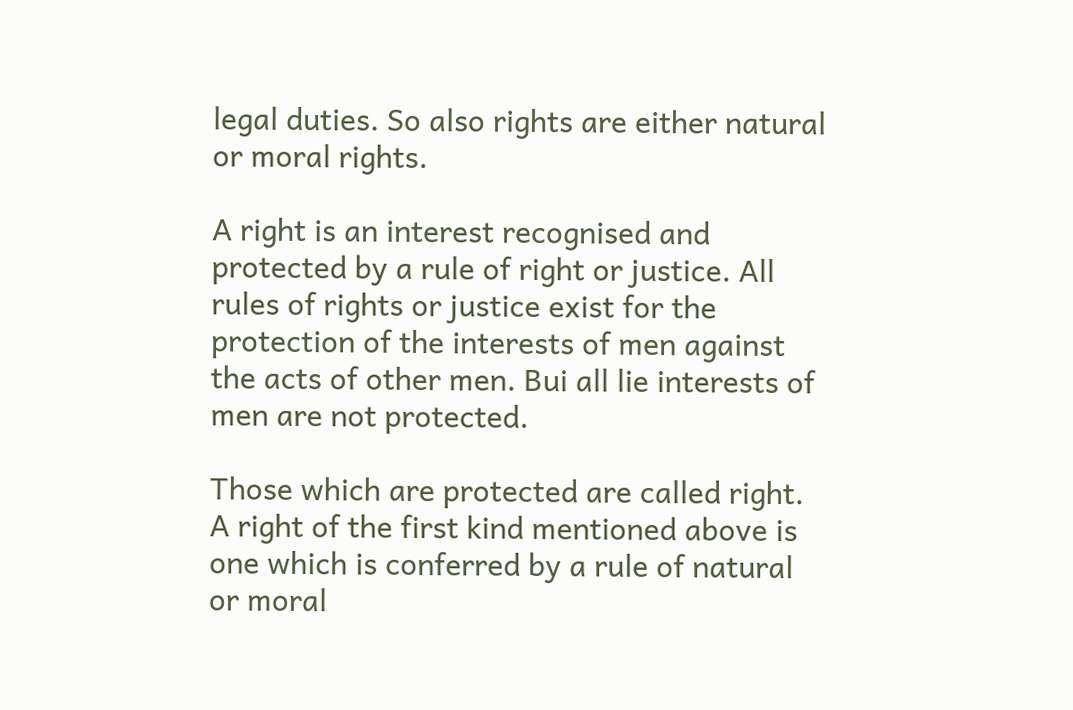legal duties. So also rights are either natural or moral rights.

A right is an interest recognised and protected by a rule of right or justice. All rules of rights or justice exist for the protection of the interests of men against the acts of other men. Bui all lie interests of men are not protected.

Those which are protected are called right. A right of the first kind mentioned above is one which is conferred by a rule of natural or moral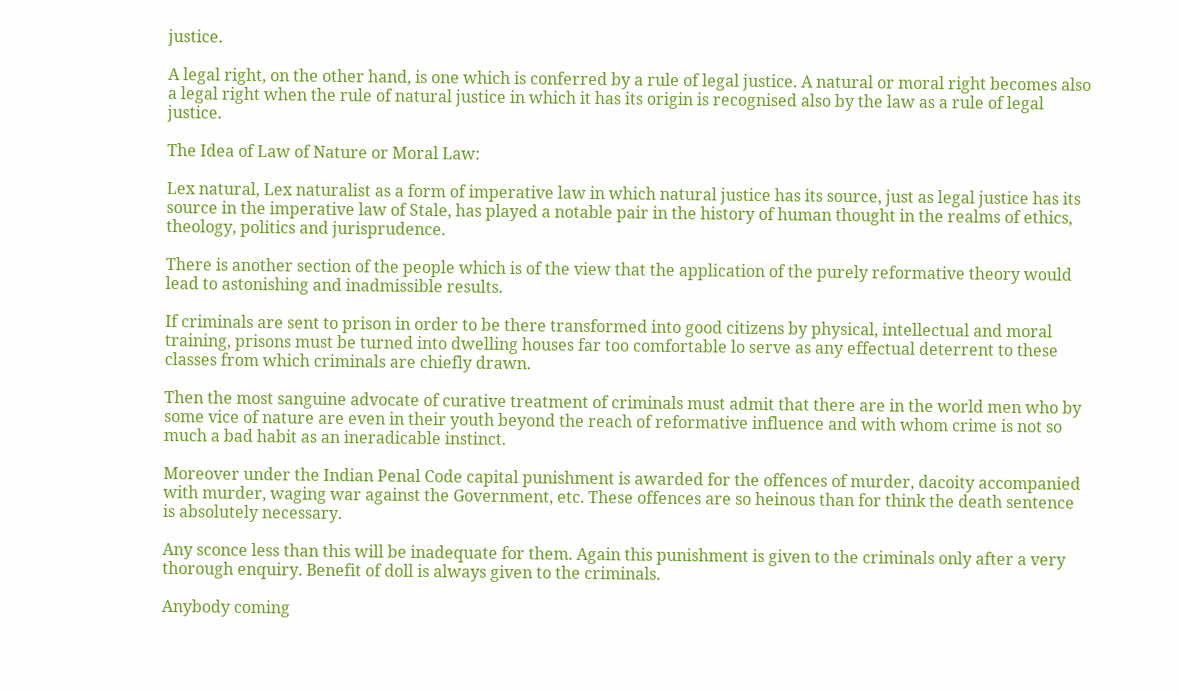justice.

A legal right, on the other hand, is one which is conferred by a rule of legal justice. A natural or moral right becomes also a legal right when the rule of natural justice in which it has its origin is recognised also by the law as a rule of legal justice.

The Idea of Law of Nature or Moral Law:

Lex natural, Lex naturalist as a form of imperative law in which natural justice has its source, just as legal justice has its source in the imperative law of Stale, has played a notable pair in the history of human thought in the realms of ethics, theology, politics and jurisprudence.

There is another section of the people which is of the view that the application of the purely reformative theory would lead to astonishing and inadmissible results.

If criminals are sent to prison in order to be there transformed into good citizens by physical, intellectual and moral training, prisons must be turned into dwelling houses far too comfortable lo serve as any effectual deterrent to these classes from which criminals are chiefly drawn.

Then the most sanguine advocate of curative treatment of criminals must admit that there are in the world men who by some vice of nature are even in their youth beyond the reach of reformative influence and with whom crime is not so much a bad habit as an ineradicable instinct.

Moreover under the Indian Penal Code capital punishment is awarded for the offences of murder, dacoity accompanied with murder, waging war against the Government, etc. These offences are so heinous than for think the death sentence is absolutely necessary.

Any sconce less than this will be inadequate for them. Again this punishment is given to the criminals only after a very thorough enquiry. Benefit of doll is always given to the criminals.

Anybody coming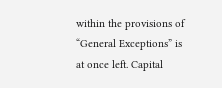within the provisions of “General Exceptions” is at once left. Capital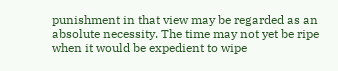punishment in that view may be regarded as an absolute necessity. The time may not yet be ripe when it would be expedient to wipe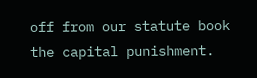off from our statute book the capital punishment.